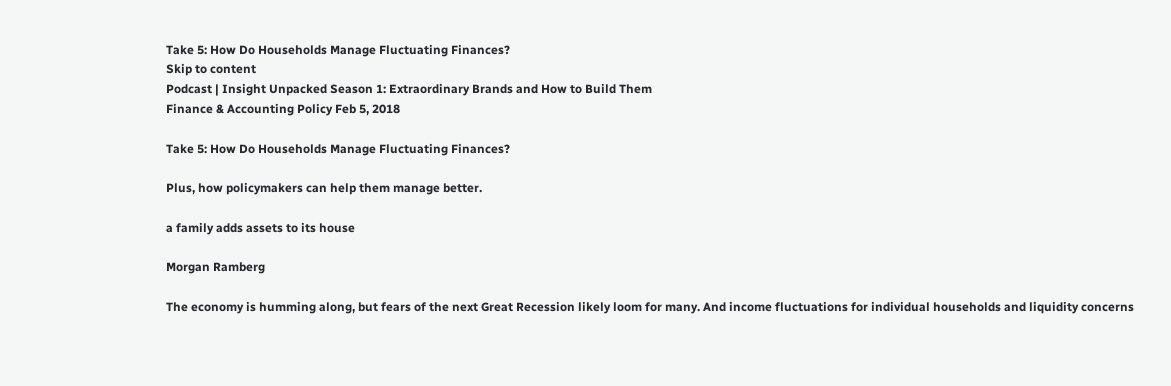Take 5: How Do Households Manage Fluctuating Finances?
Skip to content
Podcast | Insight Unpacked Season 1: Extraordinary Brands and How to Build Them
Finance & Accounting Policy Feb 5, 2018

Take 5: How Do Households Manage Fluctuating Finances?

Plus, how policymakers can help them manage better.

a family adds assets to its house

Morgan Ramberg

The economy is humming along, but fears of the next Great Recession likely loom for many. And income fluctuations for individual households and liquidity concerns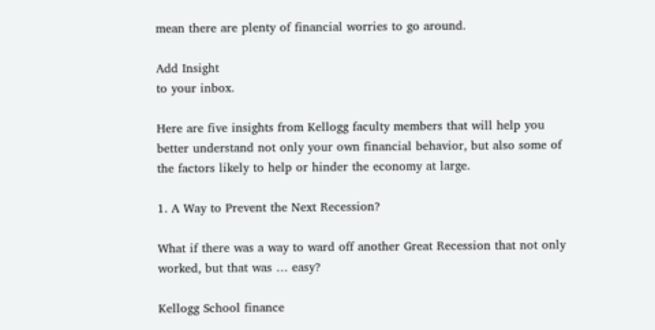mean there are plenty of financial worries to go around.

Add Insight
to your inbox.

Here are five insights from Kellogg faculty members that will help you better understand not only your own financial behavior, but also some of the factors likely to help or hinder the economy at large.

1. A Way to Prevent the Next Recession?

What if there was a way to ward off another Great Recession that not only worked, but that was … easy?

Kellogg School finance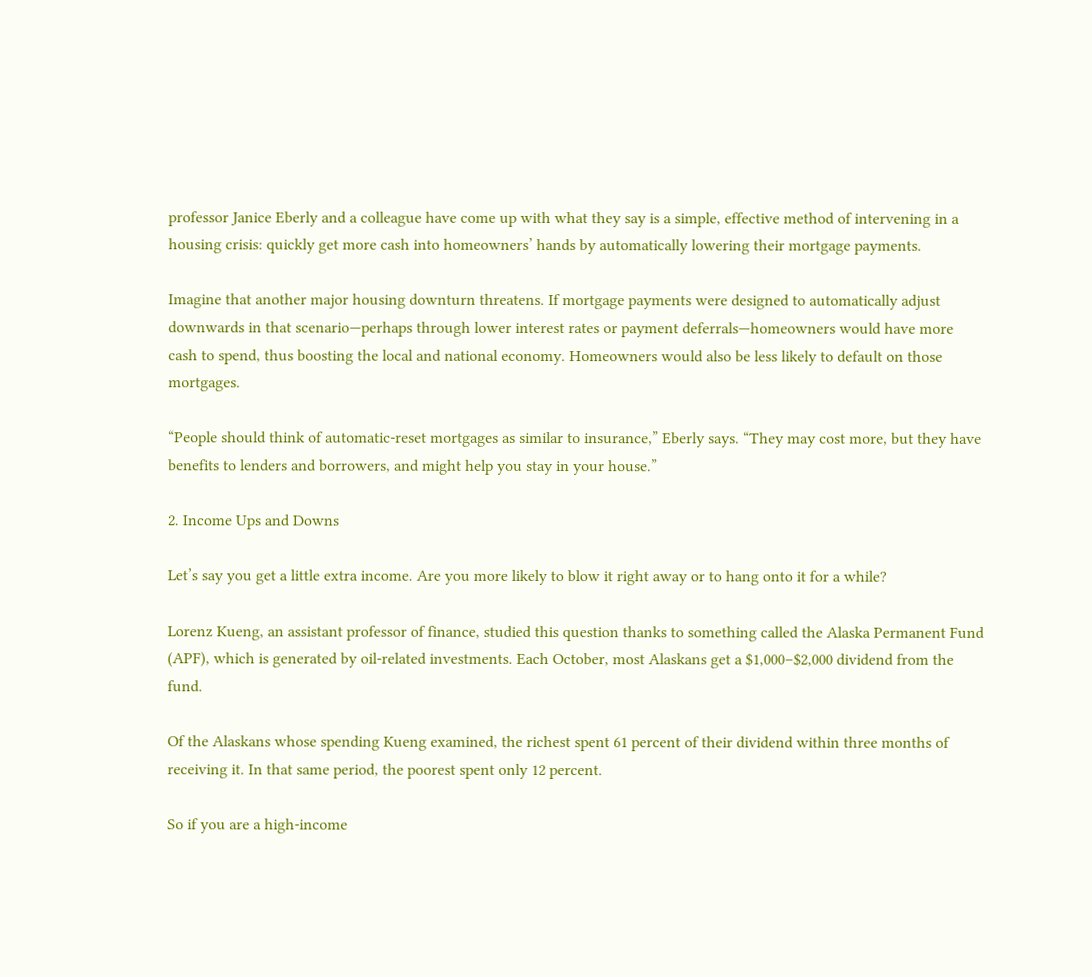professor Janice Eberly and a colleague have come up with what they say is a simple, effective method of intervening in a housing crisis: quickly get more cash into homeowners’ hands by automatically lowering their mortgage payments.

Imagine that another major housing downturn threatens. If mortgage payments were designed to automatically adjust downwards in that scenario—perhaps through lower interest rates or payment deferrals—homeowners would have more cash to spend, thus boosting the local and national economy. Homeowners would also be less likely to default on those mortgages.

“People should think of automatic-reset mortgages as similar to insurance,” Eberly says. “They may cost more, but they have benefits to lenders and borrowers, and might help you stay in your house.”

2. Income Ups and Downs

Let’s say you get a little extra income. Are you more likely to blow it right away or to hang onto it for a while?

Lorenz Kueng, an assistant professor of finance, studied this question thanks to something called the Alaska Permanent Fund (APF), which is generated by oil-related investments. Each October, most Alaskans get a $1,000–$2,000 dividend from the fund.

Of the Alaskans whose spending Kueng examined, the richest spent 61 percent of their dividend within three months of receiving it. In that same period, the poorest spent only 12 percent.

So if you are a high-income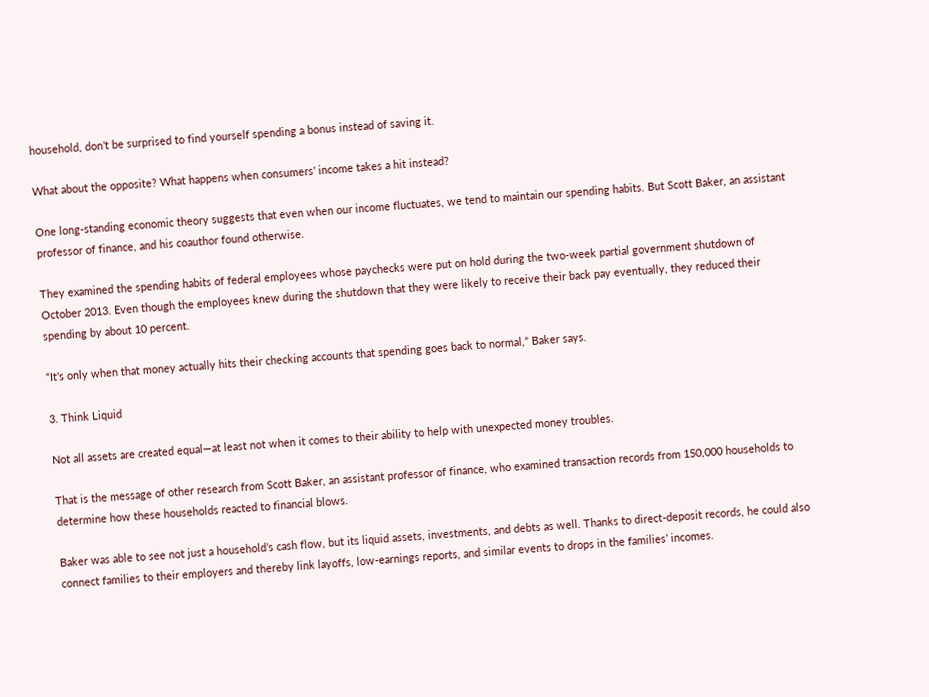household, don’t be surprised to find yourself spending a bonus instead of saving it.

What about the opposite? What happens when consumers’ income takes a hit instead?

One long-standing economic theory suggests that even when our income fluctuates, we tend to maintain our spending habits. But Scott Baker, an assistant professor of finance, and his coauthor found otherwise.

They examined the spending habits of federal employees whose paychecks were put on hold during the two-week partial government shutdown of October 2013. Even though the employees knew during the shutdown that they were likely to receive their back pay eventually, they reduced their spending by about 10 percent.

“It’s only when that money actually hits their checking accounts that spending goes back to normal,” Baker says.

3. Think Liquid

Not all assets are created equal—at least not when it comes to their ability to help with unexpected money troubles.

That is the message of other research from Scott Baker, an assistant professor of finance, who examined transaction records from 150,000 households to determine how these households reacted to financial blows.

Baker was able to see not just a household’s cash flow, but its liquid assets, investments, and debts as well. Thanks to direct-deposit records, he could also connect families to their employers and thereby link layoffs, low-earnings reports, and similar events to drops in the families’ incomes.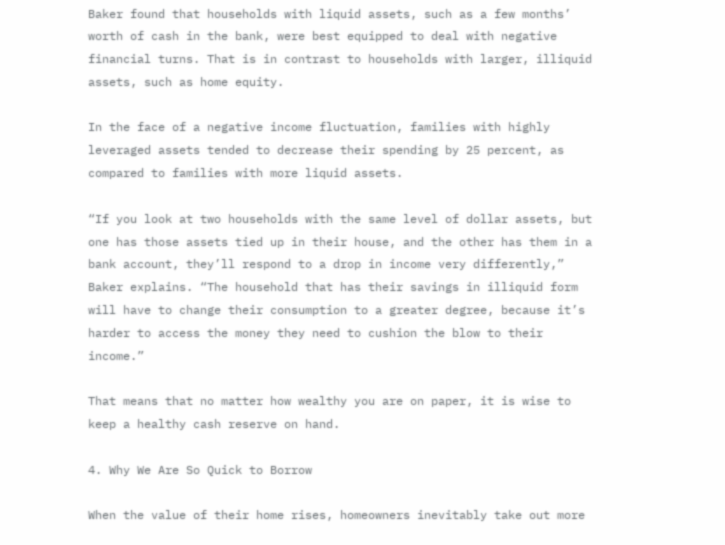Baker found that households with liquid assets, such as a few months’ worth of cash in the bank, were best equipped to deal with negative financial turns. That is in contrast to households with larger, illiquid assets, such as home equity.

In the face of a negative income fluctuation, families with highly leveraged assets tended to decrease their spending by 25 percent, as compared to families with more liquid assets.

“If you look at two households with the same level of dollar assets, but one has those assets tied up in their house, and the other has them in a bank account, they’ll respond to a drop in income very differently,” Baker explains. “The household that has their savings in illiquid form will have to change their consumption to a greater degree, because it’s harder to access the money they need to cushion the blow to their income.”

That means that no matter how wealthy you are on paper, it is wise to keep a healthy cash reserve on hand.

4. Why We Are So Quick to Borrow

When the value of their home rises, homeowners inevitably take out more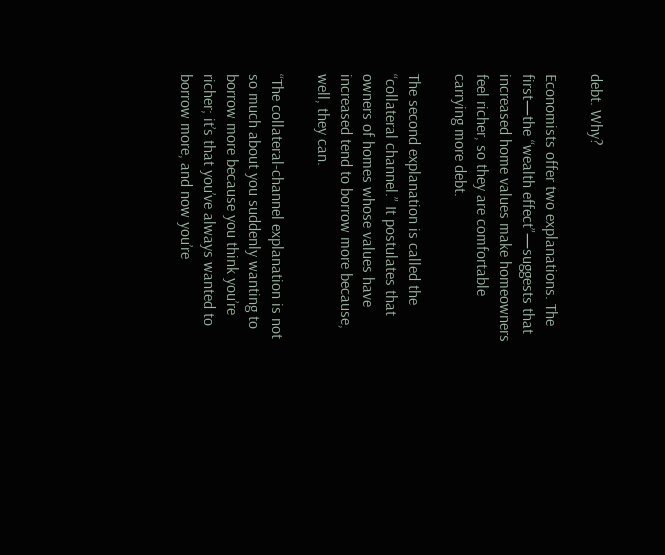debt. Why?

Economists offer two explanations. The first—the “wealth effect”—suggests that increased home values make homeowners feel richer, so they are comfortable carrying more debt.

The second explanation is called the “collateral channel.” It postulates that owners of homes whose values have increased tend to borrow more because, well, they can.

“The collateral-channel explanation is not so much about you suddenly wanting to borrow more because you think you’re richer; it’s that you’ve always wanted to borrow more, and now you’re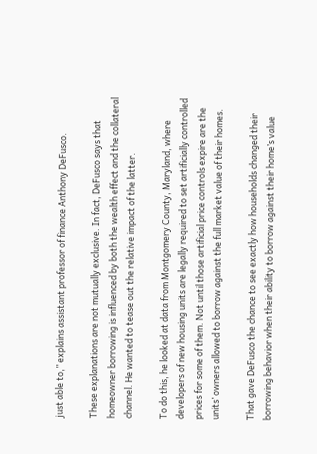just able to,” explains assistant professor of finance Anthony DeFusco.

These explanations are not mutually exclusive. In fact, DeFusco says that homeowner borrowing is influenced by both the wealth effect and the collateral channel. He wanted to tease out the relative impact of the latter.

To do this, he looked at data from Montgomery County, Maryland, where developers of new housing units are legally required to set artificially controlled prices for some of them. Not until those artificial price controls expire are the units’ owners allowed to borrow against the full market value of their homes.

That gave DeFusco the chance to see exactly how households changed their borrowing behavior when their ability to borrow against their home’s value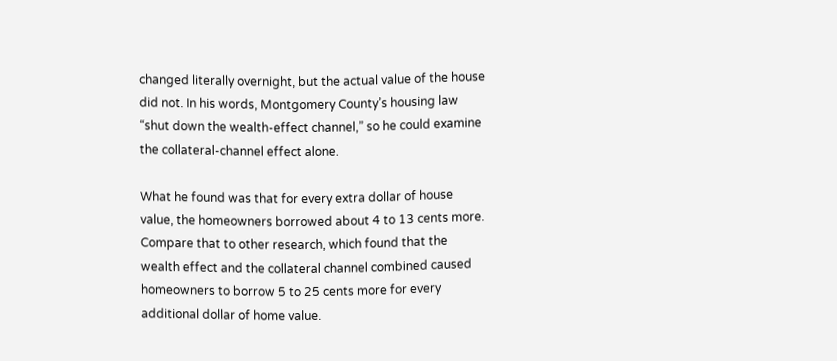changed literally overnight, but the actual value of the house did not. In his words, Montgomery County’s housing law “shut down the wealth-effect channel,” so he could examine the collateral-channel effect alone.

What he found was that for every extra dollar of house value, the homeowners borrowed about 4 to 13 cents more. Compare that to other research, which found that the wealth effect and the collateral channel combined caused homeowners to borrow 5 to 25 cents more for every additional dollar of home value.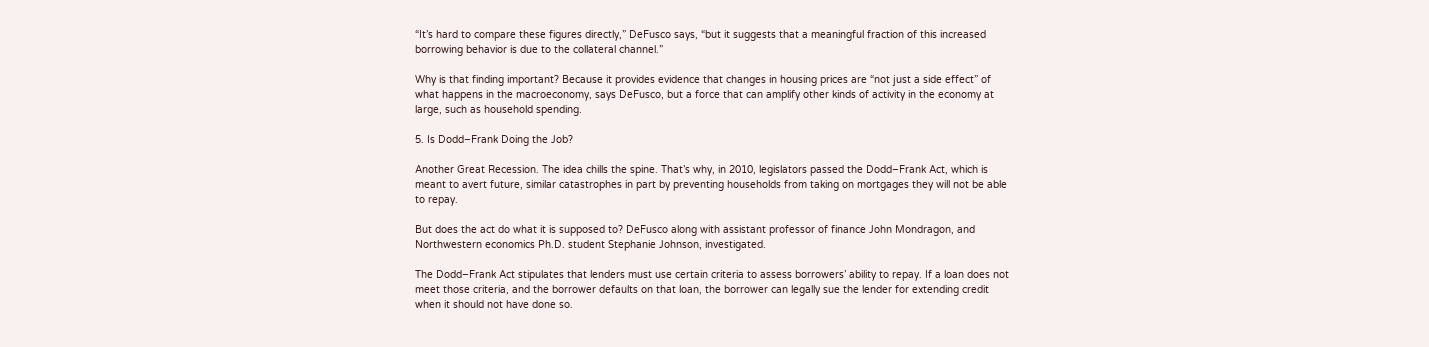“It’s hard to compare these figures directly,” DeFusco says, “but it suggests that a meaningful fraction of this increased borrowing behavior is due to the collateral channel.”

Why is that finding important? Because it provides evidence that changes in housing prices are “not just a side effect” of what happens in the macroeconomy, says DeFusco, but a force that can amplify other kinds of activity in the economy at large, such as household spending.

5. Is Dodd–Frank Doing the Job?

Another Great Recession. The idea chills the spine. That’s why, in 2010, legislators passed the Dodd–Frank Act, which is meant to avert future, similar catastrophes in part by preventing households from taking on mortgages they will not be able to repay.

But does the act do what it is supposed to? DeFusco along with assistant professor of finance John Mondragon, and Northwestern economics Ph.D. student Stephanie Johnson, investigated.

The Dodd–Frank Act stipulates that lenders must use certain criteria to assess borrowers’ ability to repay. If a loan does not meet those criteria, and the borrower defaults on that loan, the borrower can legally sue the lender for extending credit when it should not have done so.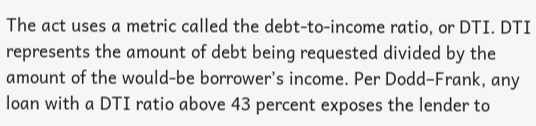The act uses a metric called the debt-to-income ratio, or DTI. DTI represents the amount of debt being requested divided by the amount of the would-be borrower’s income. Per Dodd–Frank, any loan with a DTI ratio above 43 percent exposes the lender to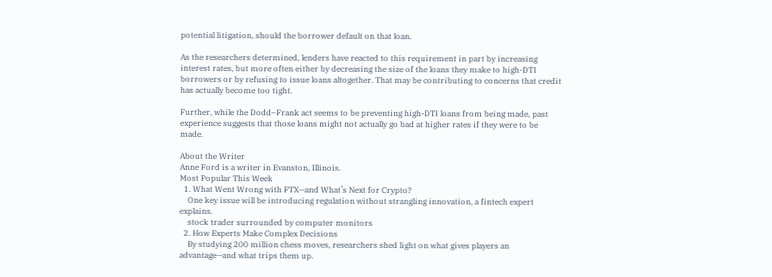potential litigation, should the borrower default on that loan.

As the researchers determined, lenders have reacted to this requirement in part by increasing interest rates, but more often either by decreasing the size of the loans they make to high-DTI borrowers or by refusing to issue loans altogether. That may be contributing to concerns that credit has actually become too tight.

Further, while the Dodd–Frank act seems to be preventing high-DTI loans from being made, past experience suggests that those loans might not actually go bad at higher rates if they were to be made.

About the Writer
Anne Ford is a writer in Evanston, Illinois.
Most Popular This Week
  1. What Went Wrong with FTX—and What’s Next for Crypto?
    One key issue will be introducing regulation without strangling innovation, a fintech expert explains.
    stock trader surrounded by computer monitors
  2. How Experts Make Complex Decisions
    By studying 200 million chess moves, researchers shed light on what gives players an advantage—and what trips them up.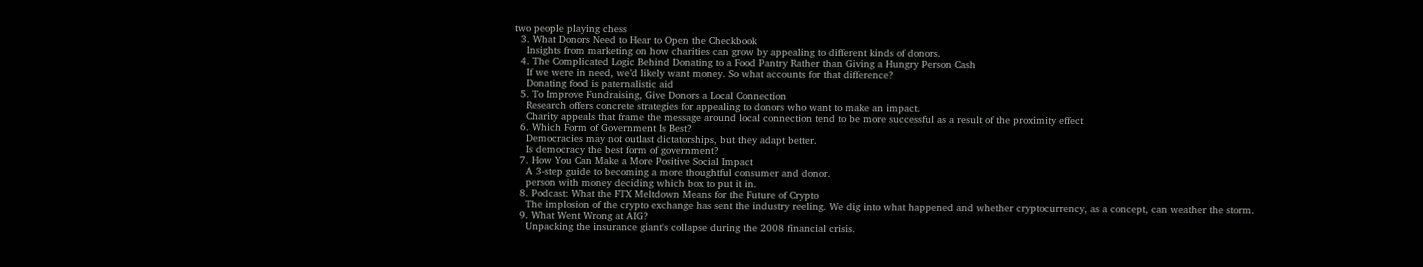two people playing chess
  3. What Donors Need to Hear to Open the Checkbook
    Insights from marketing on how charities can grow by appealing to different kinds of donors.
  4. The Complicated Logic Behind Donating to a Food Pantry Rather than Giving a Hungry Person Cash
    If we were in need, we’d likely want money. So what accounts for that difference?
    Donating food is paternalistic aid
  5. To Improve Fundraising, Give Donors a Local Connection
    Research offers concrete strategies for appealing to donors who want to make an impact.
    Charity appeals that frame the message around local connection tend to be more successful as a result of the proximity effect
  6. Which Form of Government Is Best?
    Democracies may not outlast dictatorships, but they adapt better.
    Is democracy the best form of government?
  7. How You Can Make a More Positive Social Impact
    A 3-step guide to becoming a more thoughtful consumer and donor.
    person with money deciding which box to put it in.
  8. Podcast: What the FTX Meltdown Means for the Future of Crypto
    The implosion of the crypto exchange has sent the industry reeling. We dig into what happened and whether cryptocurrency, as a concept, can weather the storm.
  9. What Went Wrong at AIG?
    Unpacking the insurance giant's collapse during the 2008 financial crisis.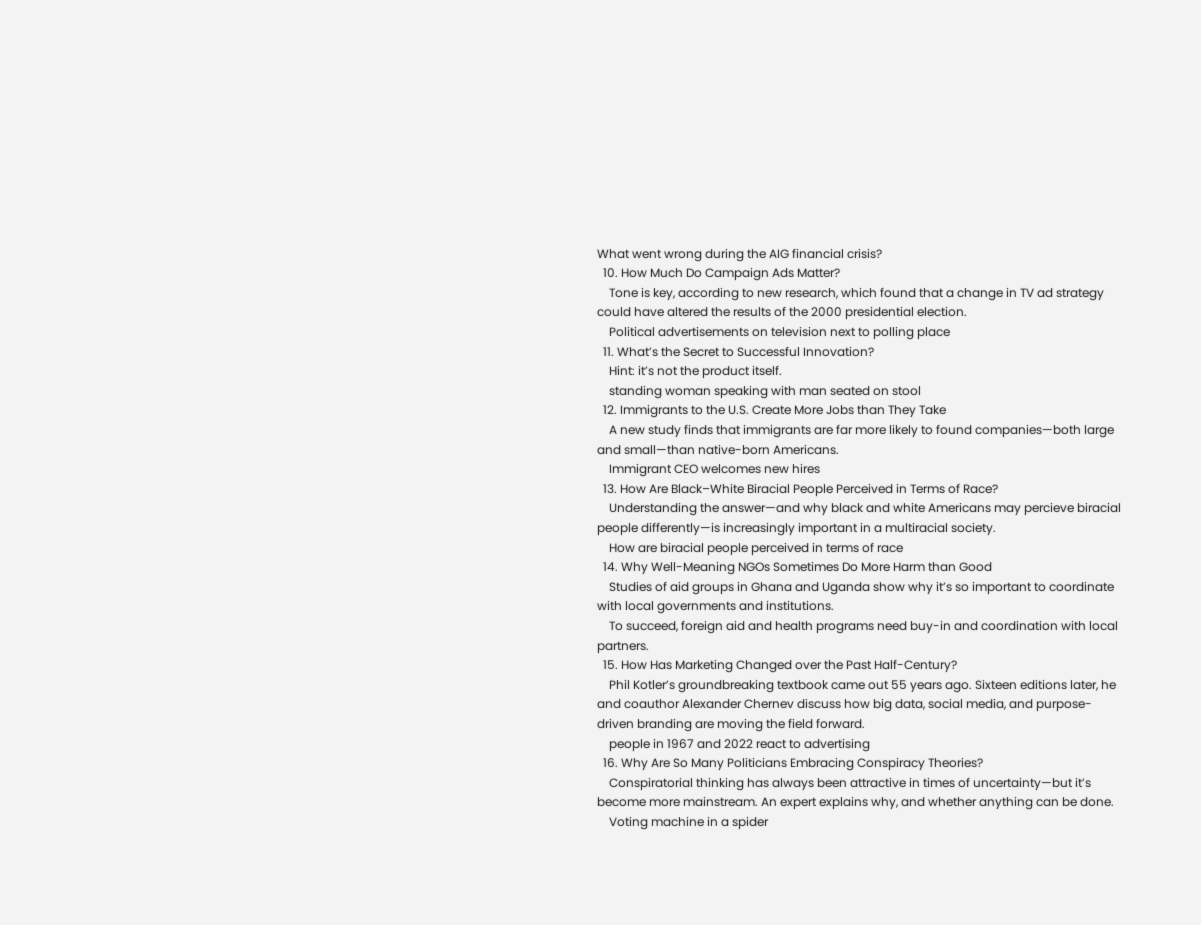What went wrong during the AIG financial crisis?
  10. How Much Do Campaign Ads Matter?
    Tone is key, according to new research, which found that a change in TV ad strategy could have altered the results of the 2000 presidential election.
    Political advertisements on television next to polling place
  11. What’s the Secret to Successful Innovation?
    Hint: it’s not the product itself.
    standing woman speaking with man seated on stool
  12. Immigrants to the U.S. Create More Jobs than They Take
    A new study finds that immigrants are far more likely to found companies—both large and small—than native-born Americans.
    Immigrant CEO welcomes new hires
  13. How Are Black–White Biracial People Perceived in Terms of Race?
    Understanding the answer—and why black and white Americans may percieve biracial people differently—is increasingly important in a multiracial society.
    How are biracial people perceived in terms of race
  14. Why Well-Meaning NGOs Sometimes Do More Harm than Good
    Studies of aid groups in Ghana and Uganda show why it’s so important to coordinate with local governments and institutions.
    To succeed, foreign aid and health programs need buy-in and coordination with local partners.
  15. How Has Marketing Changed over the Past Half-Century?
    Phil Kotler’s groundbreaking textbook came out 55 years ago. Sixteen editions later, he and coauthor Alexander Chernev discuss how big data, social media, and purpose-driven branding are moving the field forward.
    people in 1967 and 2022 react to advertising
  16. Why Are So Many Politicians Embracing Conspiracy Theories?
    Conspiratorial thinking has always been attractive in times of uncertainty—but it’s become more mainstream. An expert explains why, and whether anything can be done.
    Voting machine in a spider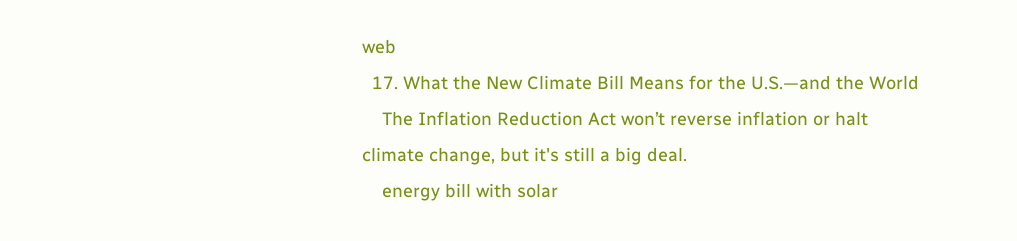web
  17. What the New Climate Bill Means for the U.S.—and the World
    The Inflation Reduction Act won’t reverse inflation or halt climate change, but it's still a big deal.
    energy bill with solar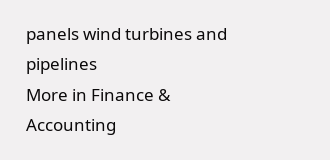panels wind turbines and pipelines
More in Finance & Accounting